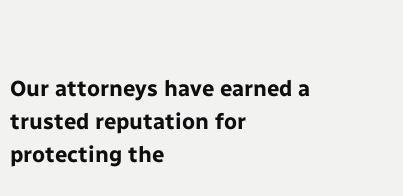Our attorneys have earned a trusted reputation for protecting the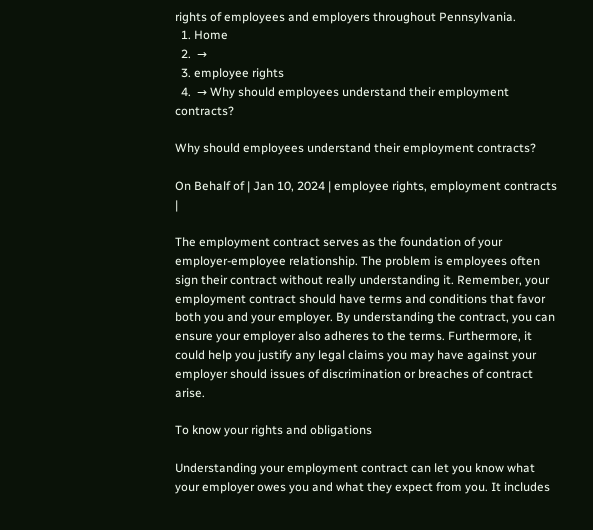rights of employees and employers throughout Pennsylvania.
  1. Home
  2.  →
  3. employee rights
  4.  → Why should employees understand their employment contracts?

Why should employees understand their employment contracts?

On Behalf of | Jan 10, 2024 | employee rights, employment contracts |

The employment contract serves as the foundation of your employer-employee relationship. The problem is employees often sign their contract without really understanding it. Remember, your employment contract should have terms and conditions that favor both you and your employer. By understanding the contract, you can ensure your employer also adheres to the terms. Furthermore, it could help you justify any legal claims you may have against your employer should issues of discrimination or breaches of contract arise.

To know your rights and obligations

Understanding your employment contract can let you know what your employer owes you and what they expect from you. It includes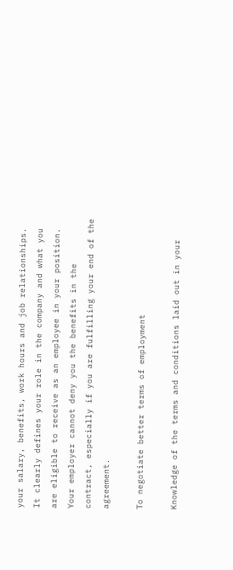your salary, benefits, work hours and job relationships. It clearly defines your role in the company and what you are eligible to receive as an employee in your position. Your employer cannot deny you the benefits in the contract, especially if you are fulfilling your end of the agreement.

To negotiate better terms of employment

Knowledge of the terms and conditions laid out in your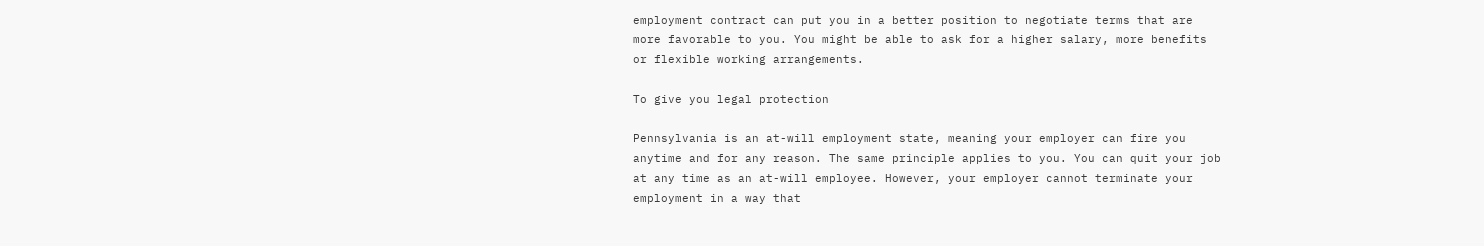employment contract can put you in a better position to negotiate terms that are more favorable to you. You might be able to ask for a higher salary, more benefits or flexible working arrangements.

To give you legal protection

Pennsylvania is an at-will employment state, meaning your employer can fire you anytime and for any reason. The same principle applies to you. You can quit your job at any time as an at-will employee. However, your employer cannot terminate your employment in a way that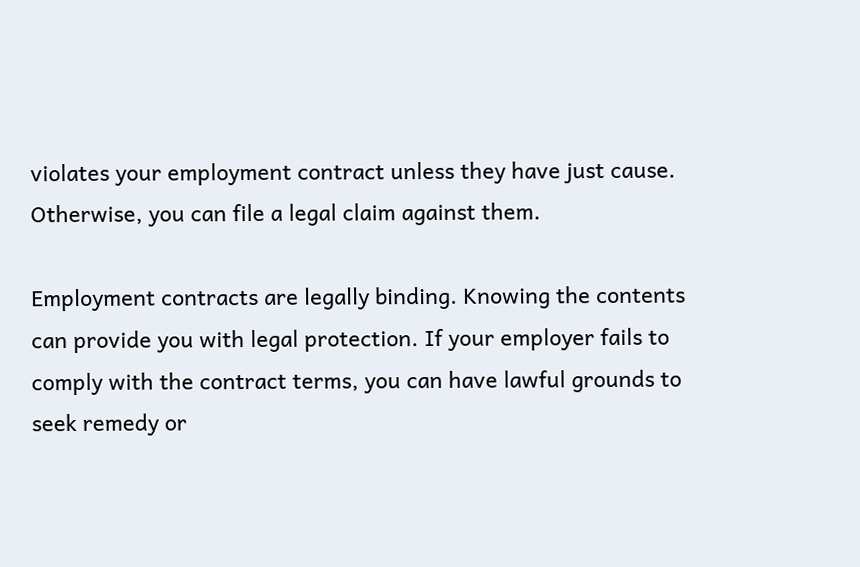violates your employment contract unless they have just cause. Otherwise, you can file a legal claim against them.

Employment contracts are legally binding. Knowing the contents can provide you with legal protection. If your employer fails to comply with the contract terms, you can have lawful grounds to seek remedy or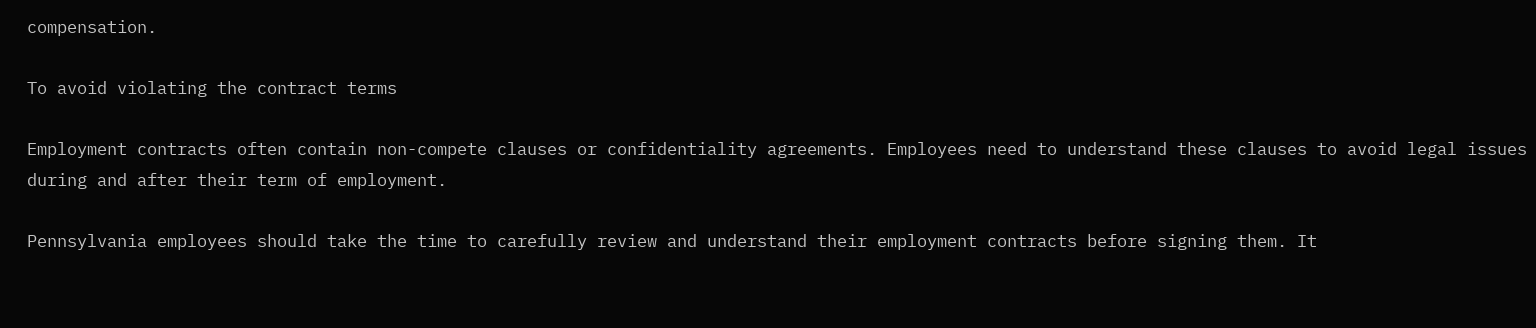compensation.

To avoid violating the contract terms

Employment contracts often contain non-compete clauses or confidentiality agreements. Employees need to understand these clauses to avoid legal issues during and after their term of employment.

Pennsylvania employees should take the time to carefully review and understand their employment contracts before signing them. It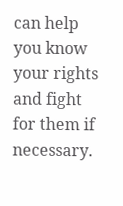can help you know your rights and fight for them if necessary.